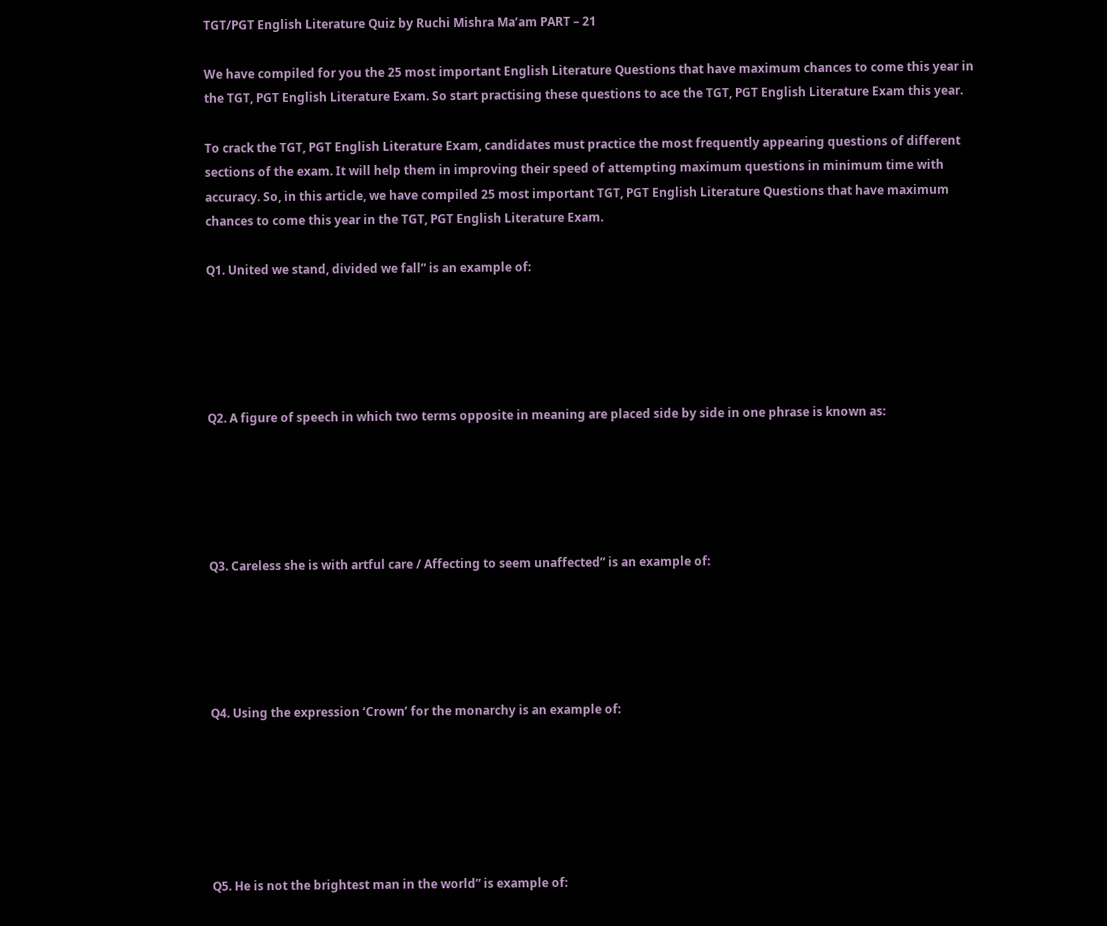TGT/PGT English Literature Quiz by Ruchi Mishra Ma’am PART – 21

We have compiled for you the 25 most important English Literature Questions that have maximum chances to come this year in the TGT, PGT English Literature Exam. So start practising these questions to ace the TGT, PGT English Literature Exam this year.

To crack the TGT, PGT English Literature Exam, candidates must practice the most frequently appearing questions of different sections of the exam. It will help them in improving their speed of attempting maximum questions in minimum time with accuracy. So, in this article, we have compiled 25 most important TGT, PGT English Literature Questions that have maximum chances to come this year in the TGT, PGT English Literature Exam.

Q1. United we stand, divided we fall” is an example of:





Q2. A figure of speech in which two terms opposite in meaning are placed side by side in one phrase is known as:





Q3. Careless she is with artful care / Affecting to seem unaffected” is an example of:





Q4. Using the expression ‘Crown’ for the monarchy is an example of:






Q5. He is not the brightest man in the world” is example of: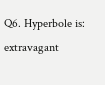Q6. Hyperbole is: extravagant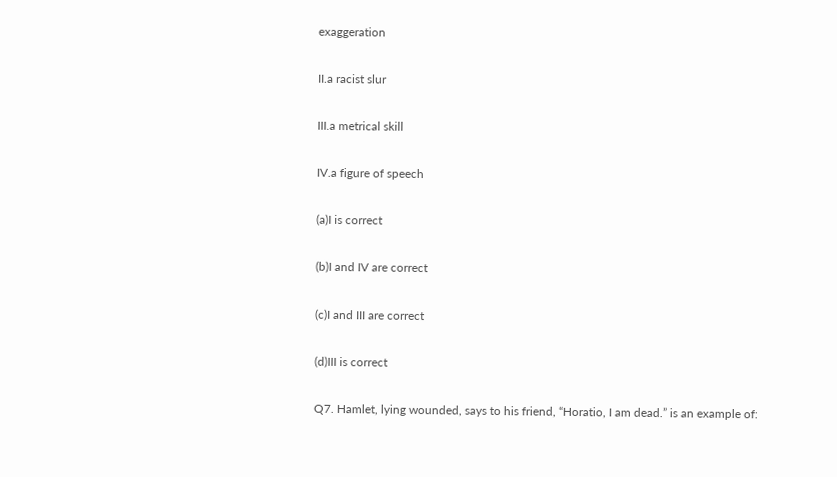exaggeration

II.a racist slur

III.a metrical skill

IV.a figure of speech

(a)I is correct

(b)I and IV are correct

(c)I and III are correct

(d)III is correct

Q7. Hamlet, lying wounded, says to his friend, “Horatio, I am dead.” is an example of: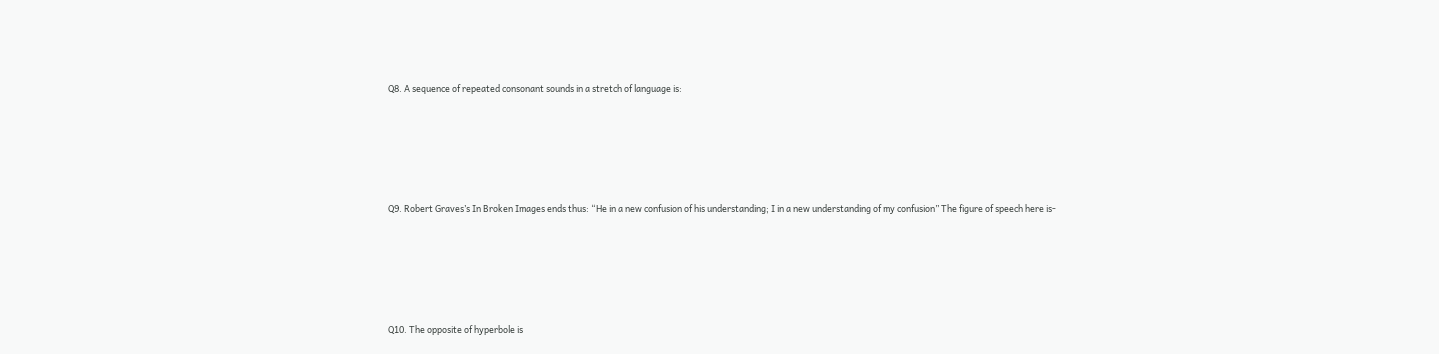Q8. A sequence of repeated consonant sounds in a stretch of language is:





Q9. Robert Graves’s In Broken Images ends thus: “He in a new confusion of his understanding; I in a new understanding of my confusion” The figure of speech here is-





Q10. The opposite of hyperbole is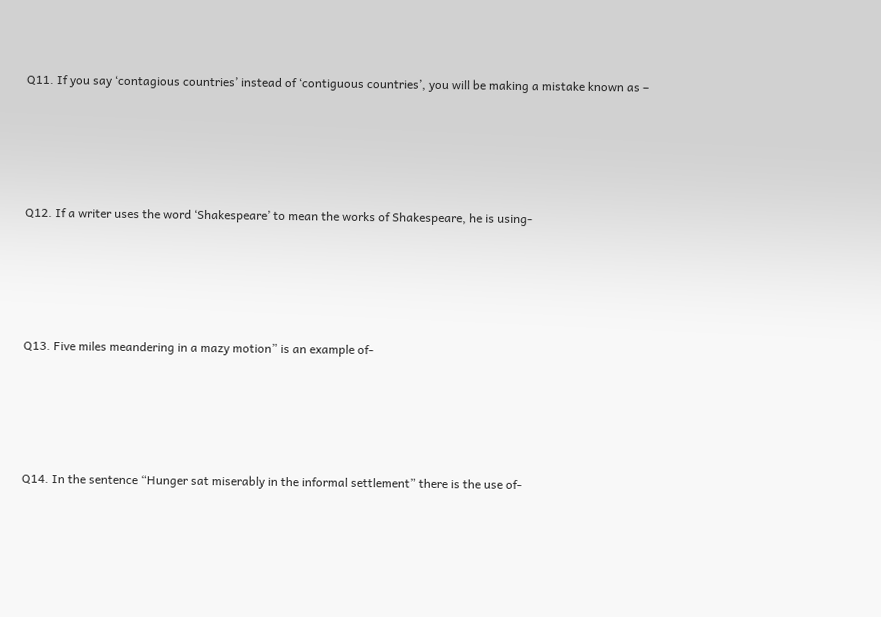Q11. If you say ‘contagious countries’ instead of ‘contiguous countries’, you will be making a mistake known as –





Q12. If a writer uses the word ‘Shakespeare’ to mean the works of Shakespeare, he is using-





Q13. Five miles meandering in a mazy motion” is an example of-





Q14. In the sentence “Hunger sat miserably in the informal settlement” there is the use of-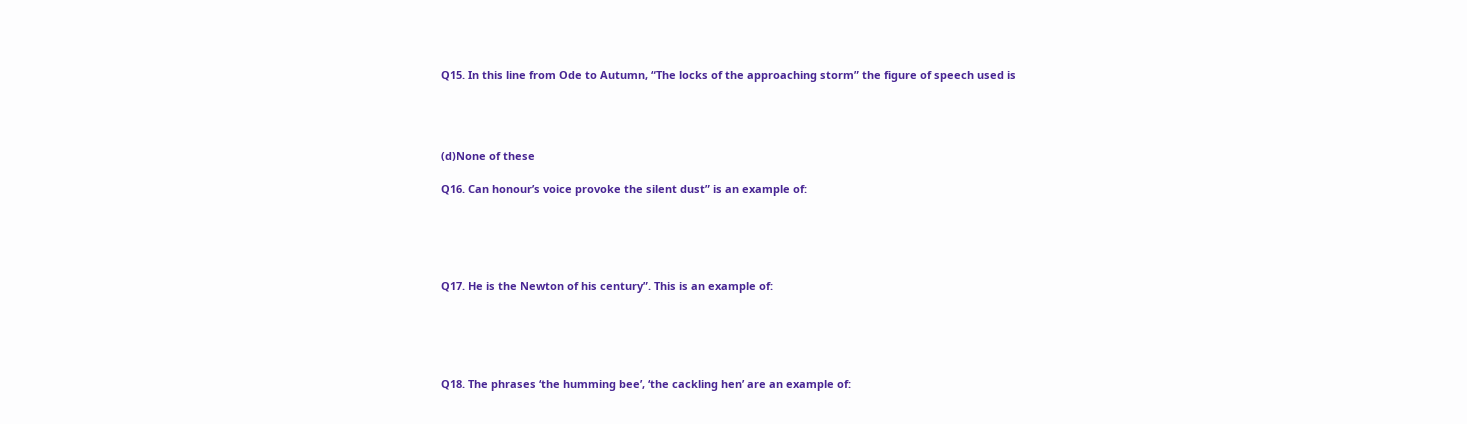Q15. In this line from Ode to Autumn, “The locks of the approaching storm” the figure of speech used is




(d)None of these

Q16. Can honour’s voice provoke the silent dust” is an example of:





Q17. He is the Newton of his century”. This is an example of:





Q18. The phrases ‘the humming bee’, ‘the cackling hen’ are an example of: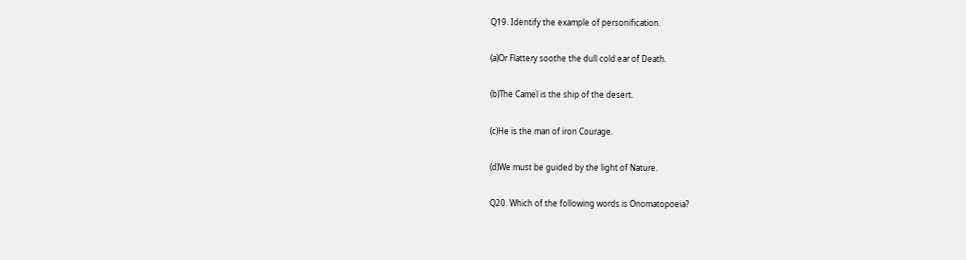Q19. Identify the example of personification.

(a)Or Flattery soothe the dull cold ear of Death.

(b)The Camel is the ship of the desert.

(c)He is the man of iron Courage.

(d)We must be guided by the light of Nature.

Q20. Which of the following words is Onomatopoeia?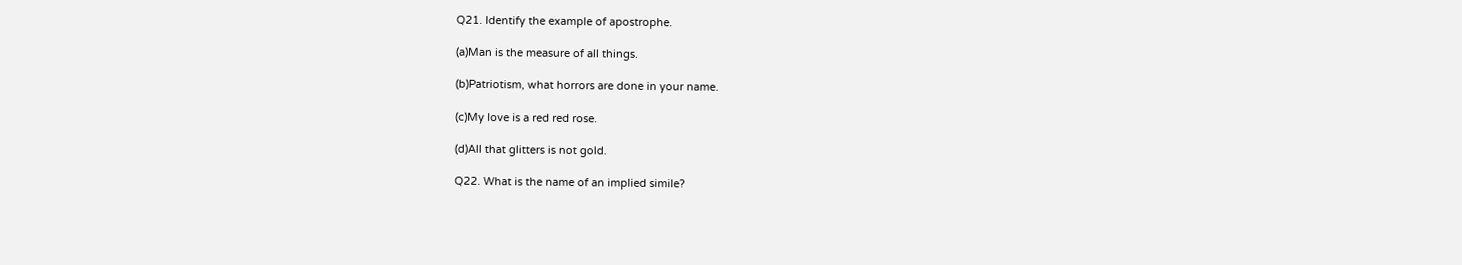Q21. Identify the example of apostrophe.

(a)Man is the measure of all things.

(b)Patriotism, what horrors are done in your name.

(c)My love is a red red rose.

(d)All that glitters is not gold.

Q22. What is the name of an implied simile?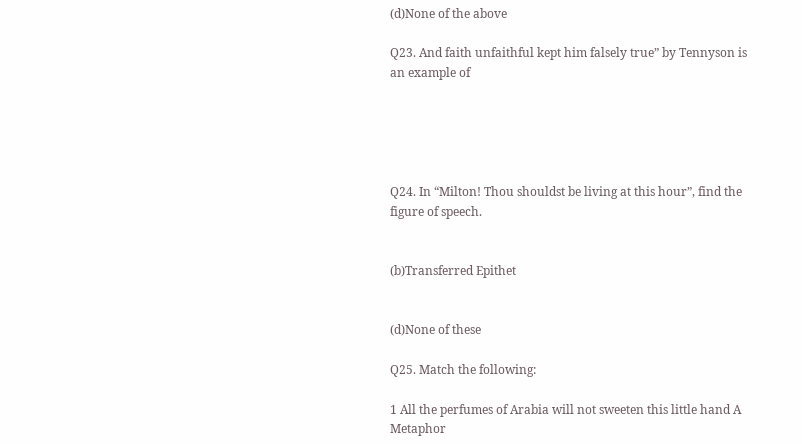(d)None of the above

Q23. And faith unfaithful kept him falsely true” by Tennyson is an example of





Q24. In “Milton! Thou shouldst be living at this hour”, find the figure of speech.


(b)Transferred Epithet


(d)None of these

Q25. Match the following:

1 All the perfumes of Arabia will not sweeten this little hand A Metaphor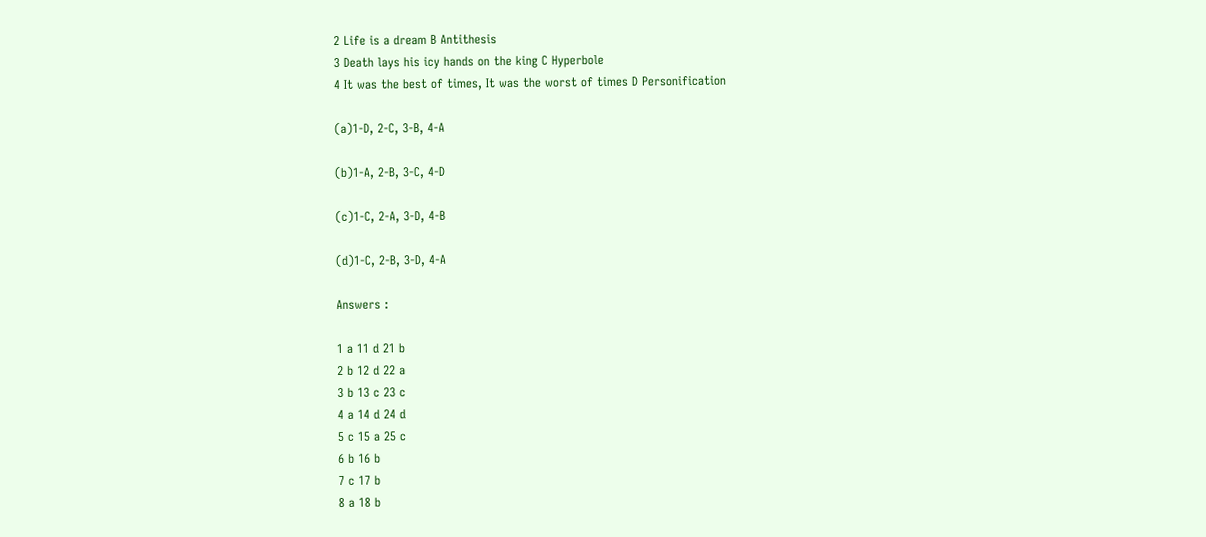2 Life is a dream B Antithesis
3 Death lays his icy hands on the king C Hyperbole
4 It was the best of times, It was the worst of times D Personification

(a)1-D, 2-C, 3-B, 4-A

(b)1-A, 2-B, 3-C, 4-D

(c)1-C, 2-A, 3-D, 4-B

(d)1-C, 2-B, 3-D, 4-A

Answers :

1 a 11 d 21 b
2 b 12 d 22 a
3 b 13 c 23 c
4 a 14 d 24 d
5 c 15 a 25 c
6 b 16 b
7 c 17 b
8 a 18 b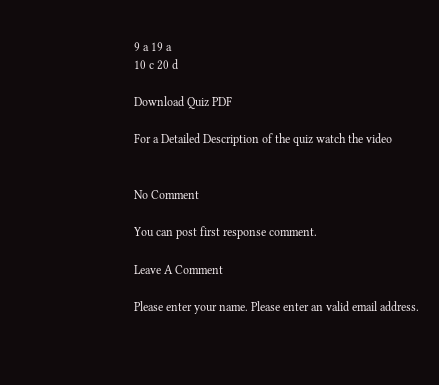9 a 19 a
10 c 20 d

Download Quiz PDF

For a Detailed Description of the quiz watch the video


No Comment

You can post first response comment.

Leave A Comment

Please enter your name. Please enter an valid email address.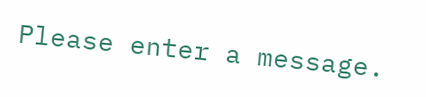Please enter a message.